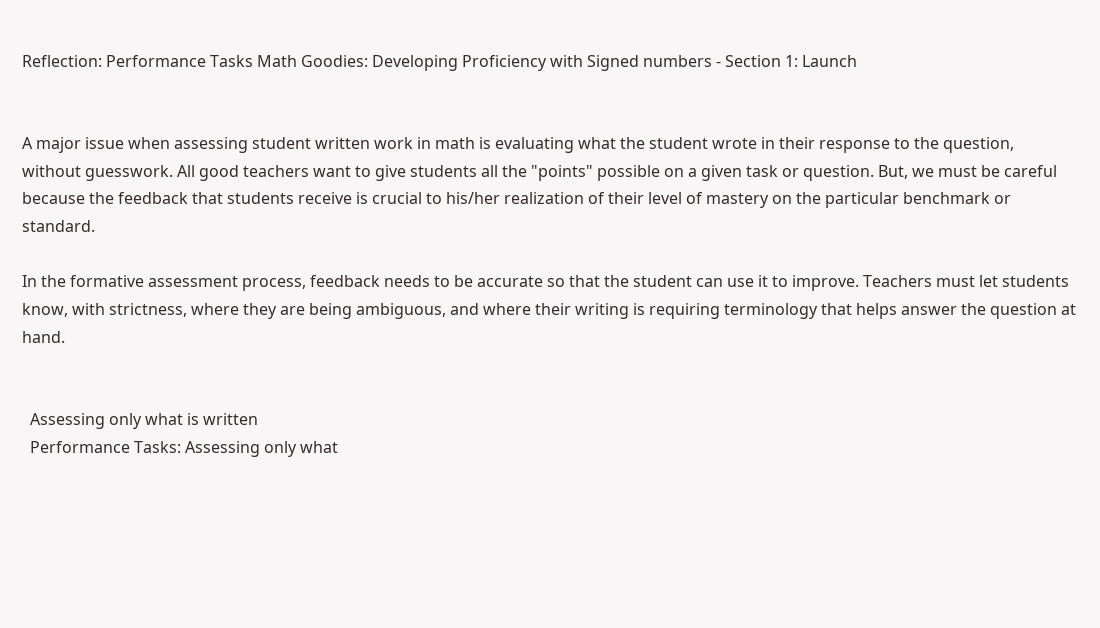Reflection: Performance Tasks Math Goodies: Developing Proficiency with Signed numbers - Section 1: Launch


A major issue when assessing student written work in math is evaluating what the student wrote in their response to the question, without guesswork. All good teachers want to give students all the "points" possible on a given task or question. But, we must be careful because the feedback that students receive is crucial to his/her realization of their level of mastery on the particular benchmark or standard.

In the formative assessment process, feedback needs to be accurate so that the student can use it to improve. Teachers must let students know, with strictness, where they are being ambiguous, and where their writing is requiring terminology that helps answer the question at hand.


  Assessing only what is written
  Performance Tasks: Assessing only what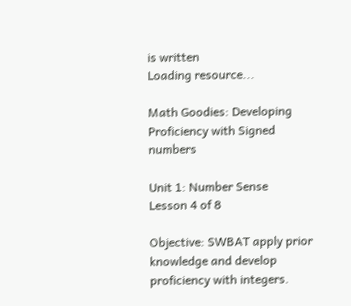is written
Loading resource...

Math Goodies: Developing Proficiency with Signed numbers

Unit 1: Number Sense
Lesson 4 of 8

Objective: SWBAT apply prior knowledge and develop proficiency with integers.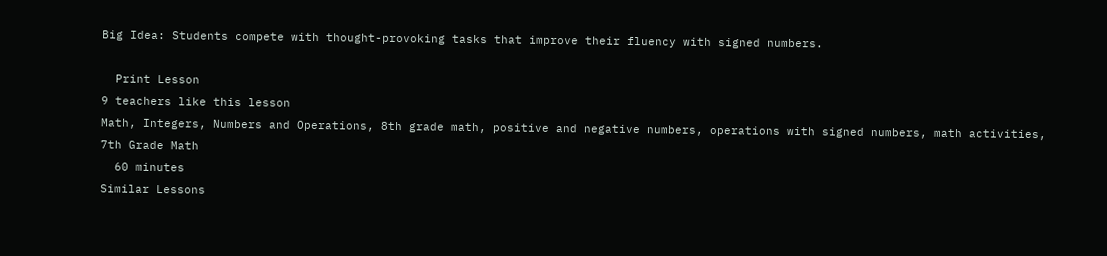Big Idea: Students compete with thought-provoking tasks that improve their fluency with signed numbers.

  Print Lesson
9 teachers like this lesson
Math, Integers, Numbers and Operations, 8th grade math, positive and negative numbers, operations with signed numbers, math activities, 7th Grade Math
  60 minutes
Similar Lessons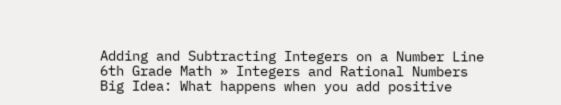Adding and Subtracting Integers on a Number Line
6th Grade Math » Integers and Rational Numbers
Big Idea: What happens when you add positive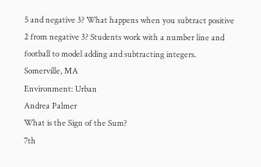5 and negative 3? What happens when you subtract positive 2 from negative 3? Students work with a number line and football to model adding and subtracting integers.
Somerville, MA
Environment: Urban
Andrea Palmer
What is the Sign of the Sum?
7th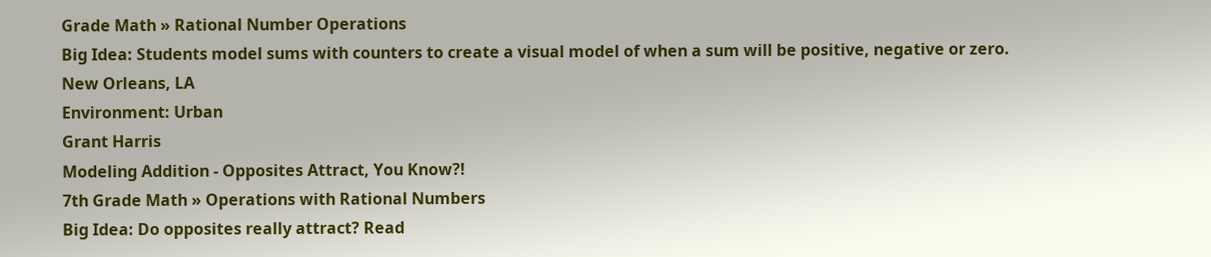Grade Math » Rational Number Operations
Big Idea: Students model sums with counters to create a visual model of when a sum will be positive, negative or zero.
New Orleans, LA
Environment: Urban
Grant Harris
Modeling Addition - Opposites Attract, You Know?!
7th Grade Math » Operations with Rational Numbers
Big Idea: Do opposites really attract? Read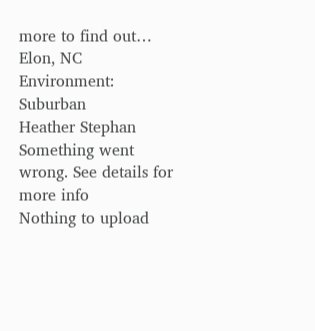more to find out…
Elon, NC
Environment: Suburban
Heather Stephan
Something went wrong. See details for more info
Nothing to upload